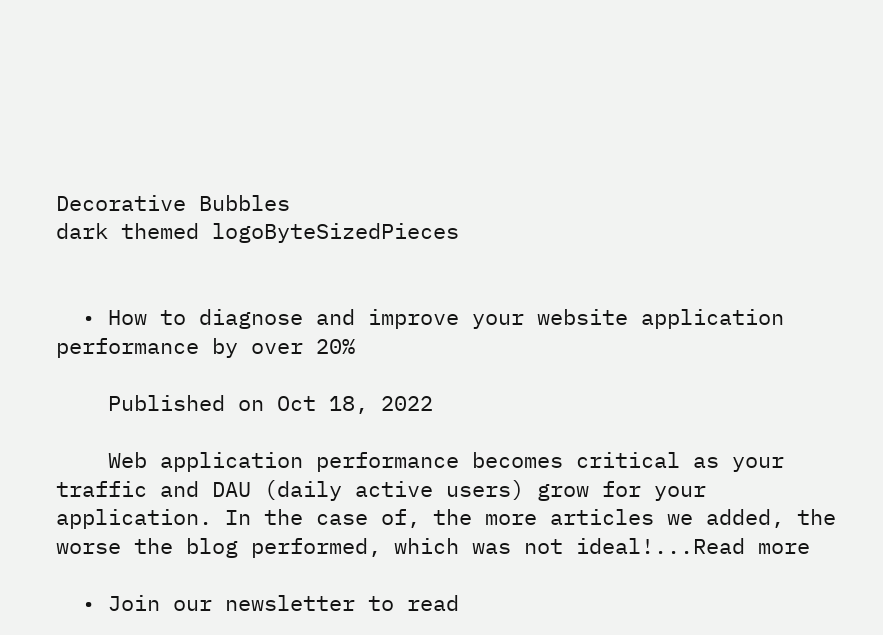Decorative Bubbles
dark themed logoByteSizedPieces


  • How to diagnose and improve your website application performance by over 20%

    Published on Oct 18, 2022

    Web application performance becomes critical as your traffic and DAU (daily active users) grow for your application. In the case of, the more articles we added, the worse the blog performed, which was not ideal!...Read more

  • Join our newsletter to read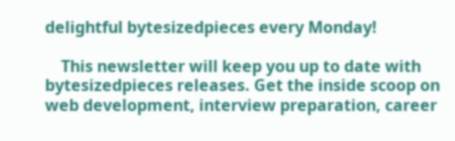delightful bytesizedpieces every Monday!

    This newsletter will keep you up to date with bytesizedpieces releases. Get the inside scoop on web development, interview preparation, career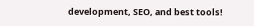development, SEO, and best tools!